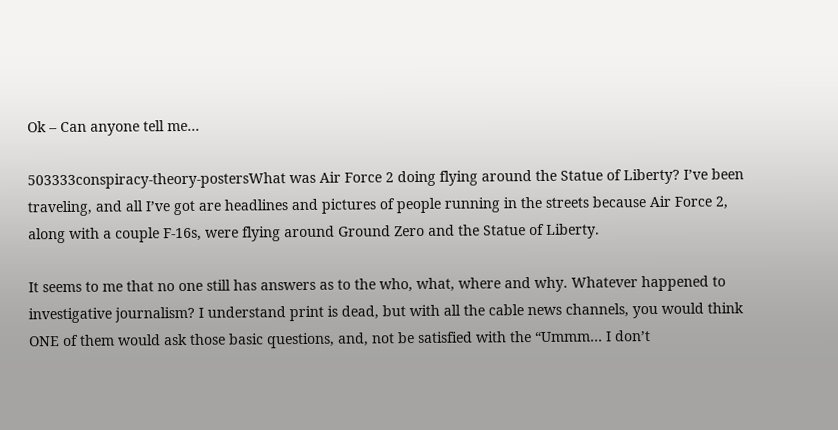Ok – Can anyone tell me…

503333conspiracy-theory-postersWhat was Air Force 2 doing flying around the Statue of Liberty? I’ve been traveling, and all I’ve got are headlines and pictures of people running in the streets because Air Force 2, along with a couple F-16s, were flying around Ground Zero and the Statue of Liberty.

It seems to me that no one still has answers as to the who, what, where and why. Whatever happened to investigative journalism? I understand print is dead, but with all the cable news channels, you would think ONE of them would ask those basic questions, and, not be satisfied with the “Ummm… I don’t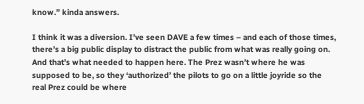know.” kinda answers.

I think it was a diversion. I’ve seen DAVE a few times – and each of those times, there’s a big public display to distract the public from what was really going on. And that’s what needed to happen here. The Prez wasn’t where he was supposed to be, so they ‘authorized’ the pilots to go on a little joyride so the real Prez could be where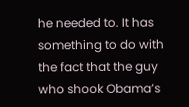he needed to. It has something to do with the fact that the guy who shook Obama’s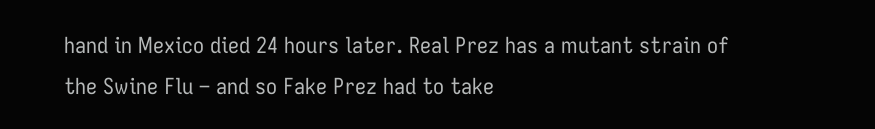hand in Mexico died 24 hours later. Real Prez has a mutant strain of the Swine Flu – and so Fake Prez had to take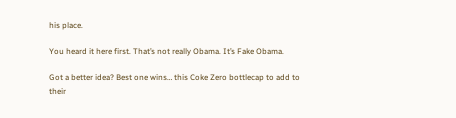his place.

You heard it here first. That’s not really Obama. It’s Fake Obama.

Got a better idea? Best one wins… this Coke Zero bottlecap to add to their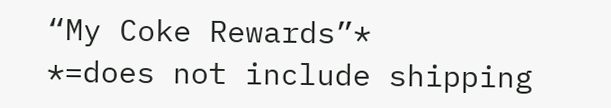“My Coke Rewards”*
*=does not include shipping